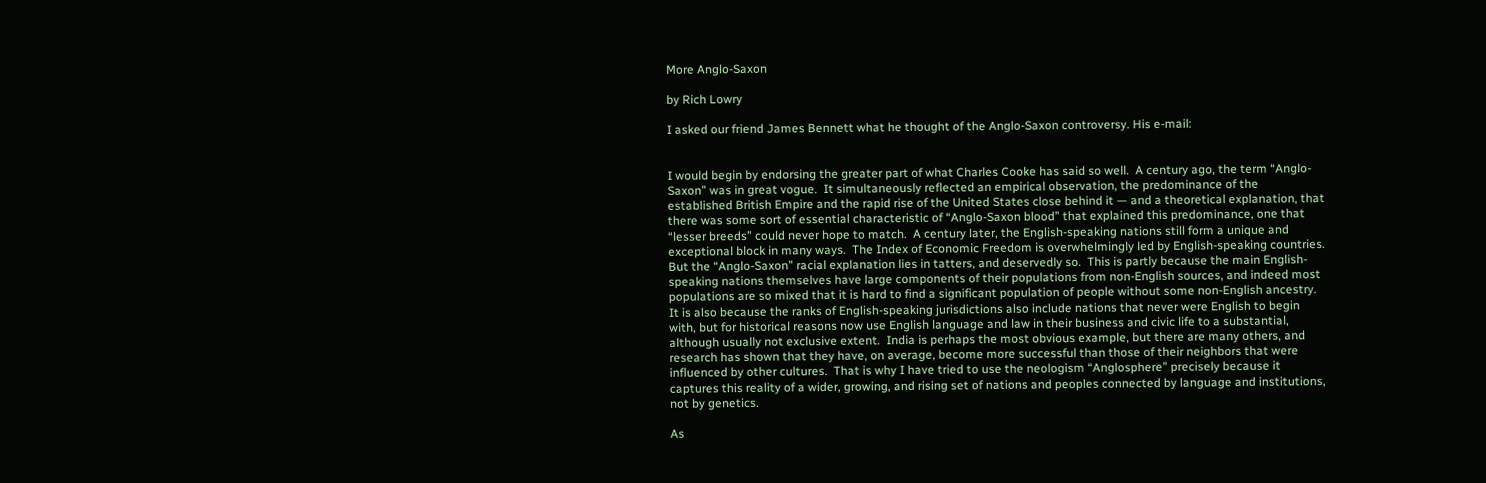More Anglo-Saxon

by Rich Lowry

I asked our friend James Bennett what he thought of the Anglo-Saxon controversy. His e-mail:


I would begin by endorsing the greater part of what Charles Cooke has said so well.  A century ago, the term “Anglo-Saxon” was in great vogue.  It simultaneously reflected an empirical observation, the predominance of the established British Empire and the rapid rise of the United States close behind it — and a theoretical explanation, that there was some sort of essential characteristic of “Anglo-Saxon blood” that explained this predominance, one that “lesser breeds” could never hope to match.  A century later, the English-speaking nations still form a unique and exceptional block in many ways.  The Index of Economic Freedom is overwhelmingly led by English-speaking countries.  But the “Anglo-Saxon” racial explanation lies in tatters, and deservedly so.  This is partly because the main English-speaking nations themselves have large components of their populations from non-English sources, and indeed most populations are so mixed that it is hard to find a significant population of people without some non-English ancestry.  It is also because the ranks of English-speaking jurisdictions also include nations that never were English to begin with, but for historical reasons now use English language and law in their business and civic life to a substantial, although usually not exclusive extent.  India is perhaps the most obvious example, but there are many others, and research has shown that they have, on average, become more successful than those of their neighbors that were influenced by other cultures.  That is why I have tried to use the neologism “Anglosphere” precisely because it captures this reality of a wider, growing, and rising set of nations and peoples connected by language and institutions, not by genetics.

As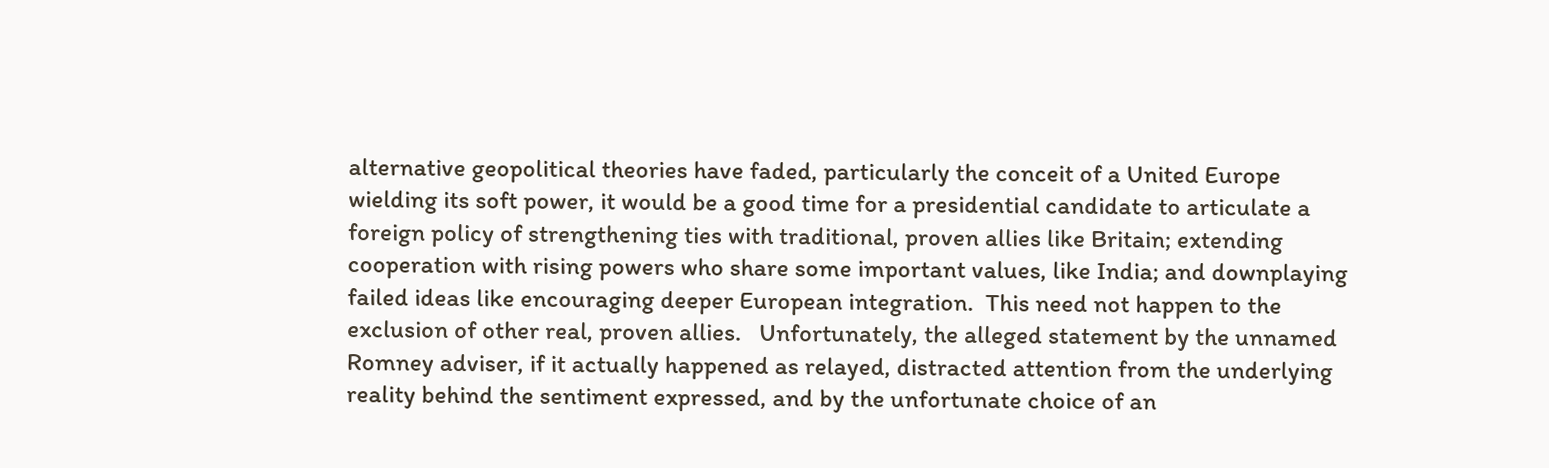alternative geopolitical theories have faded, particularly the conceit of a United Europe wielding its soft power, it would be a good time for a presidential candidate to articulate a foreign policy of strengthening ties with traditional, proven allies like Britain; extending cooperation with rising powers who share some important values, like India; and downplaying failed ideas like encouraging deeper European integration.  This need not happen to the exclusion of other real, proven allies.   Unfortunately, the alleged statement by the unnamed Romney adviser, if it actually happened as relayed, distracted attention from the underlying reality behind the sentiment expressed, and by the unfortunate choice of an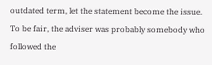outdated term, let the statement become the issue.  To be fair, the adviser was probably somebody who followed the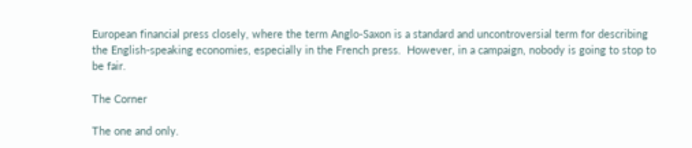European financial press closely, where the term Anglo-Saxon is a standard and uncontroversial term for describing the English-speaking economies, especially in the French press.  However, in a campaign, nobody is going to stop to be fair.

The Corner

The one and only.